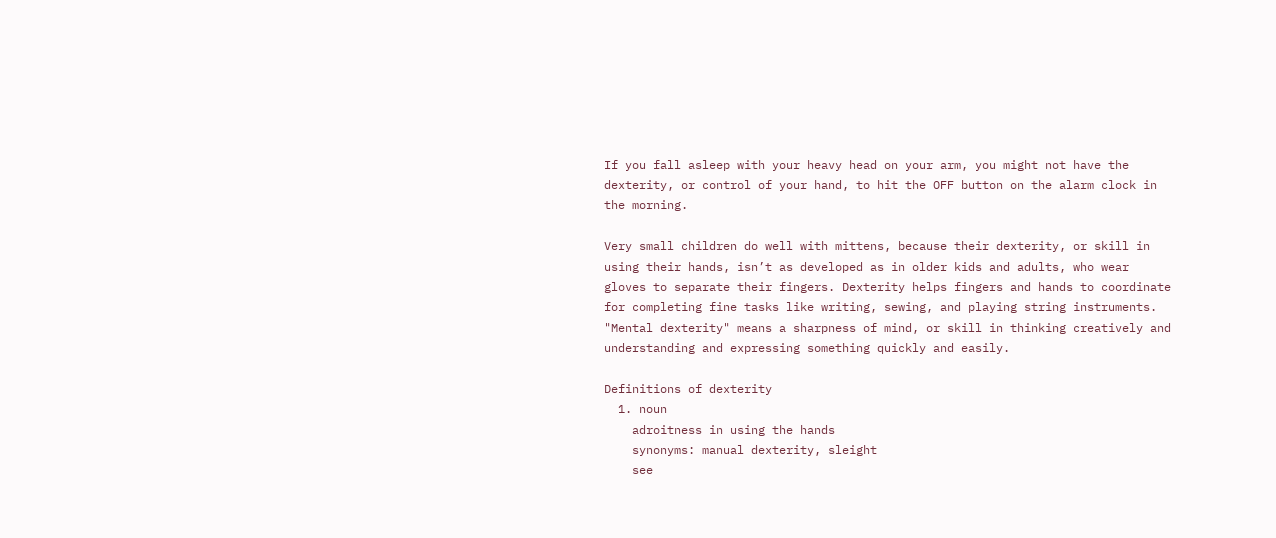If you fall asleep with your heavy head on your arm, you might not have the dexterity, or control of your hand, to hit the OFF button on the alarm clock in the morning.

Very small children do well with mittens, because their dexterity, or skill in using their hands, isn’t as developed as in older kids and adults, who wear gloves to separate their fingers. Dexterity helps fingers and hands to coordinate for completing fine tasks like writing, sewing, and playing string instruments. "Mental dexterity" means a sharpness of mind, or skill in thinking creatively and understanding and expressing something quickly and easily.

Definitions of dexterity
  1. noun
    adroitness in using the hands
    synonyms: manual dexterity, sleight
    see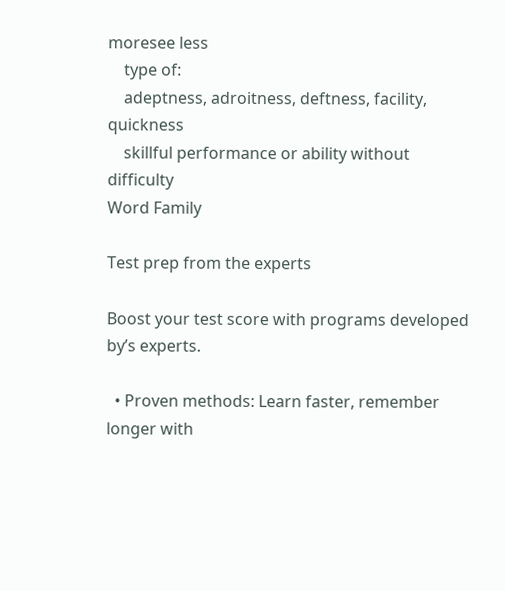moresee less
    type of:
    adeptness, adroitness, deftness, facility, quickness
    skillful performance or ability without difficulty
Word Family

Test prep from the experts

Boost your test score with programs developed by’s experts.

  • Proven methods: Learn faster, remember longer with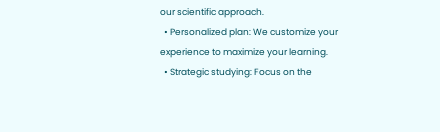our scientific approach.
  • Personalized plan: We customize your experience to maximize your learning.
  • Strategic studying: Focus on the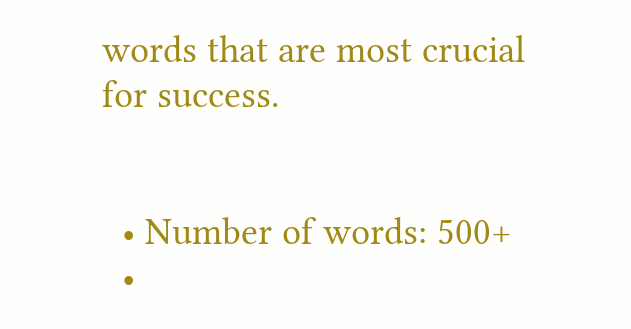words that are most crucial for success.


  • Number of words: 500+
  •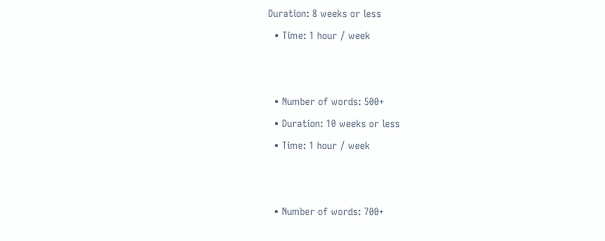Duration: 8 weeks or less
  • Time: 1 hour / week


  • Number of words: 500+
  • Duration: 10 weeks or less
  • Time: 1 hour / week


  • Number of words: 700+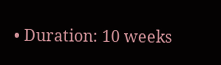• Duration: 10 weeks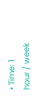• Time: 1 hour / week